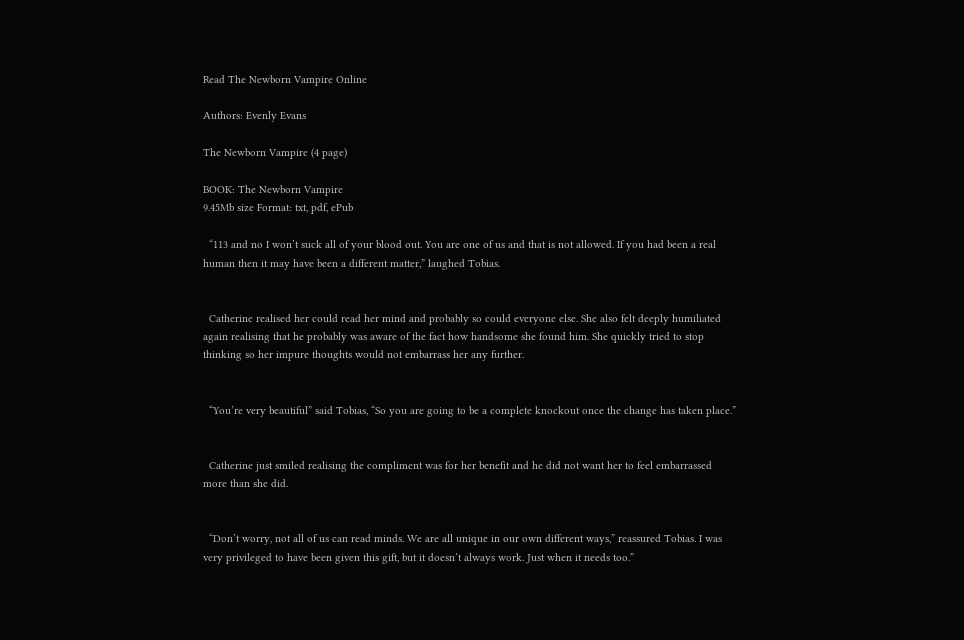Read The Newborn Vampire Online

Authors: Evenly Evans

The Newborn Vampire (4 page)

BOOK: The Newborn Vampire
9.45Mb size Format: txt, pdf, ePub

  “113 and no I won’t suck all of your blood out. You are one of us and that is not allowed. If you had been a real human then it may have been a different matter,” laughed Tobias.


  Catherine realised her could read her mind and probably so could everyone else. She also felt deeply humiliated again realising that he probably was aware of the fact how handsome she found him. She quickly tried to stop thinking so her impure thoughts would not embarrass her any further.


  “You’re very beautiful” said Tobias, “So you are going to be a complete knockout once the change has taken place.”


  Catherine just smiled realising the compliment was for her benefit and he did not want her to feel embarrassed more than she did.


  “Don’t worry, not all of us can read minds. We are all unique in our own different ways,” reassured Tobias. I was very privileged to have been given this gift, but it doesn’t always work. Just when it needs too.”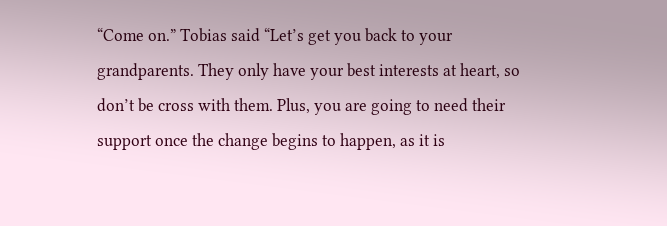“Come on.” Tobias said “Let’s get you back to your grandparents. They only have your best interests at heart, so don’t be cross with them. Plus, you are going to need their support once the change begins to happen, as it is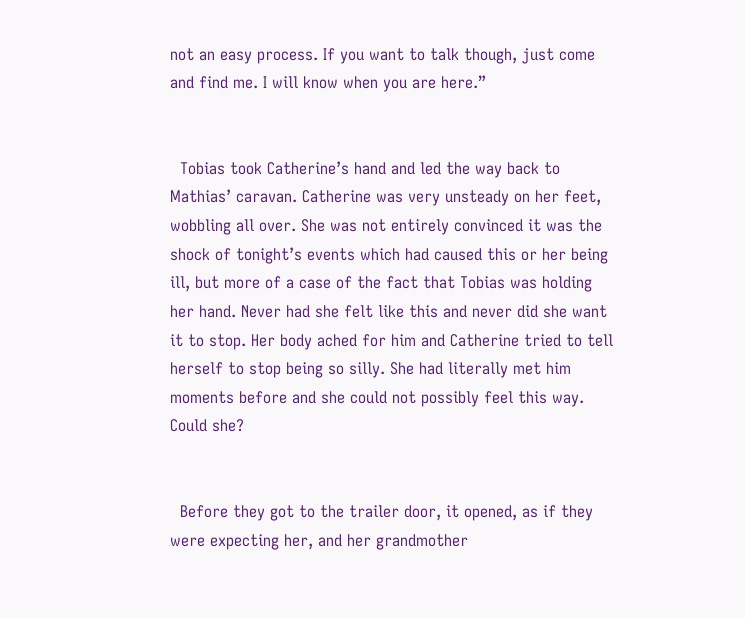not an easy process. If you want to talk though, just come and find me. I will know when you are here.”


  Tobias took Catherine’s hand and led the way back to Mathias’ caravan. Catherine was very unsteady on her feet, wobbling all over. She was not entirely convinced it was the shock of tonight’s events which had caused this or her being ill, but more of a case of the fact that Tobias was holding her hand. Never had she felt like this and never did she want it to stop. Her body ached for him and Catherine tried to tell herself to stop being so silly. She had literally met him moments before and she could not possibly feel this way. Could she?


  Before they got to the trailer door, it opened, as if they were expecting her, and her grandmother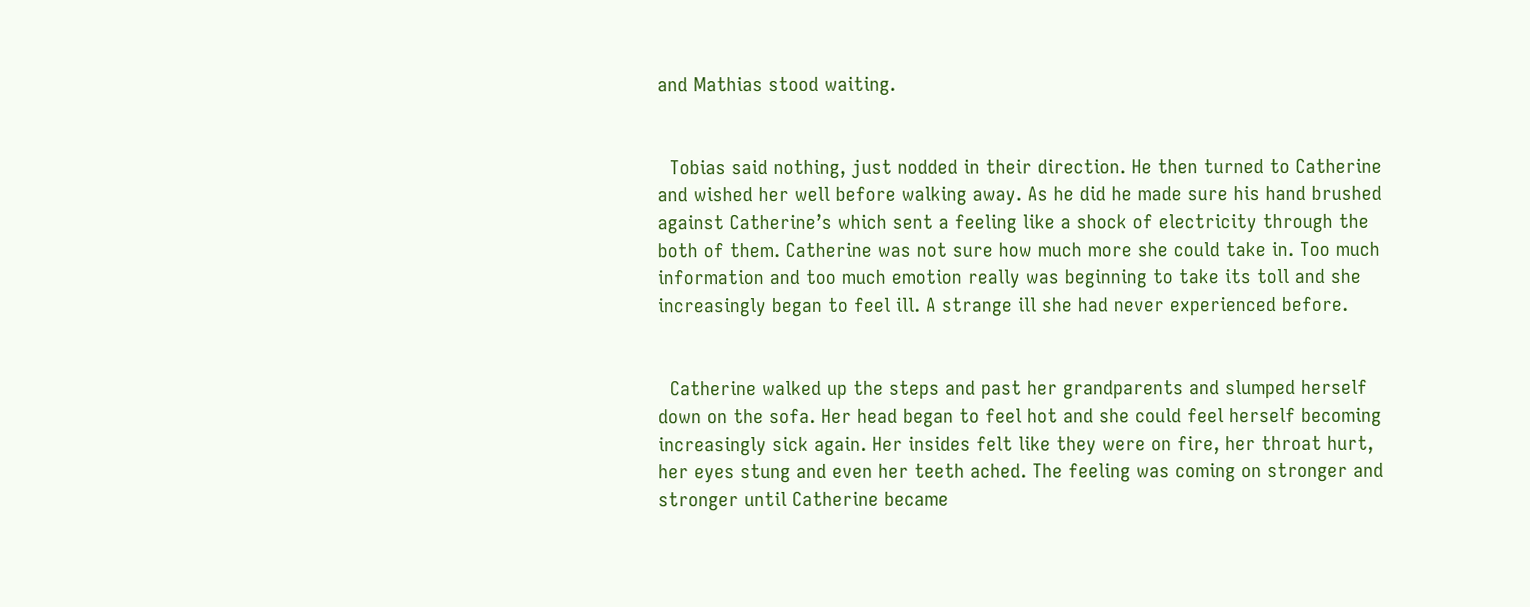and Mathias stood waiting.


  Tobias said nothing, just nodded in their direction. He then turned to Catherine and wished her well before walking away. As he did he made sure his hand brushed against Catherine’s which sent a feeling like a shock of electricity through the both of them. Catherine was not sure how much more she could take in. Too much information and too much emotion really was beginning to take its toll and she increasingly began to feel ill. A strange ill she had never experienced before.


  Catherine walked up the steps and past her grandparents and slumped herself down on the sofa. Her head began to feel hot and she could feel herself becoming increasingly sick again. Her insides felt like they were on fire, her throat hurt, her eyes stung and even her teeth ached. The feeling was coming on stronger and stronger until Catherine became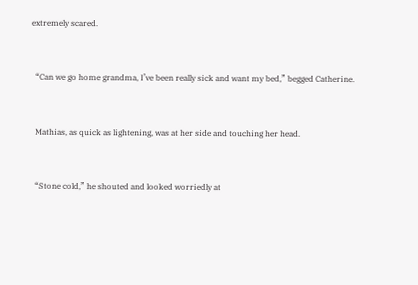extremely scared.


  “Can we go home grandma, I’ve been really sick and want my bed,” begged Catherine.


  Mathias, as quick as lightening, was at her side and touching her head.


  “Stone cold,” he shouted and looked worriedly at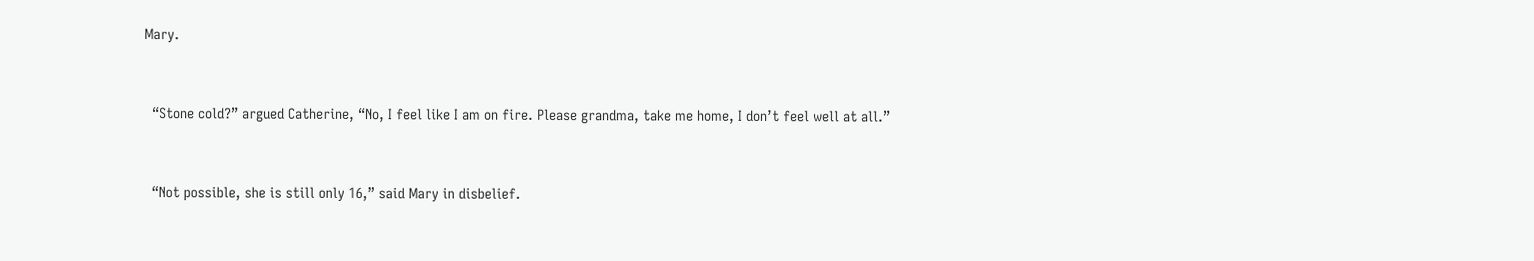Mary.


  “Stone cold?” argued Catherine, “No, I feel like I am on fire. Please grandma, take me home, I don’t feel well at all.”


  “Not possible, she is still only 16,” said Mary in disbelief.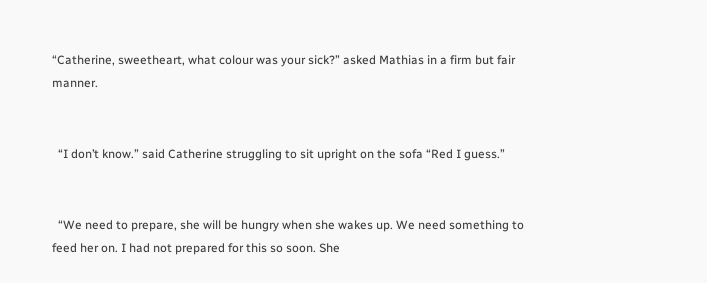“Catherine, sweetheart, what colour was your sick?” asked Mathias in a firm but fair manner.


  “I don’t know.” said Catherine struggling to sit upright on the sofa “Red I guess.”


  “We need to prepare, she will be hungry when she wakes up. We need something to feed her on. I had not prepared for this so soon. She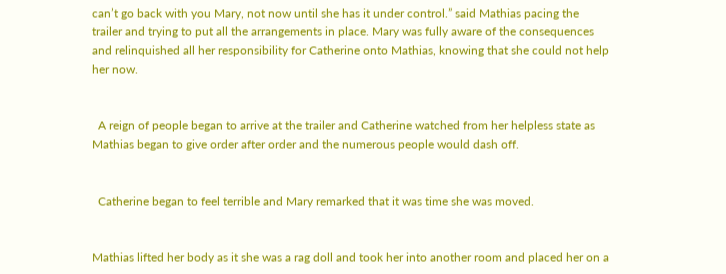can’t go back with you Mary, not now until she has it under control.” said Mathias pacing the trailer and trying to put all the arrangements in place. Mary was fully aware of the consequences and relinquished all her responsibility for Catherine onto Mathias, knowing that she could not help her now.


  A reign of people began to arrive at the trailer and Catherine watched from her helpless state as Mathias began to give order after order and the numerous people would dash off.


  Catherine began to feel terrible and Mary remarked that it was time she was moved.


Mathias lifted her body as it she was a rag doll and took her into another room and placed her on a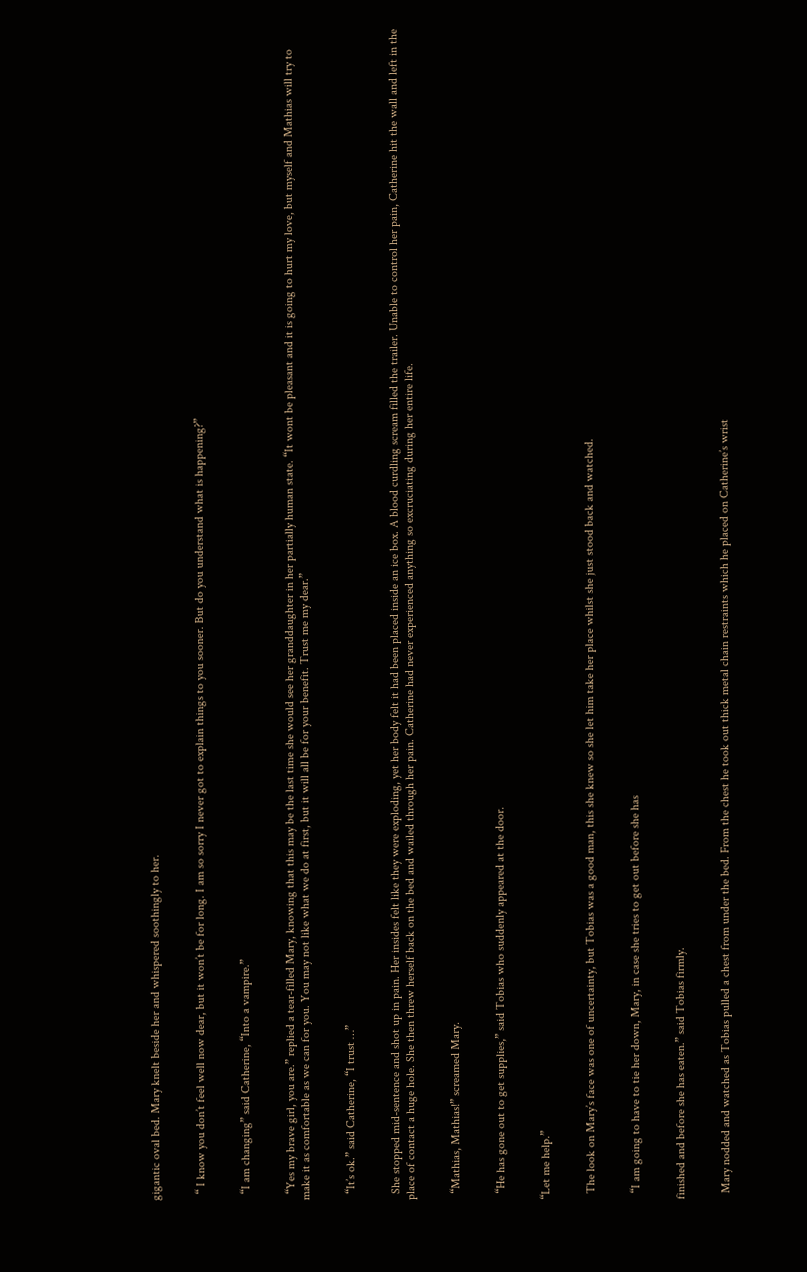gigantic oval bed. Mary knelt beside her and whispered soothingly to her.


  “ I know you don’t feel well now dear, but it won’t be for long. I am so sorry I never got to explain things to you sooner. But do you understand what is happening?”


  “I am changing” said Catherine, “Into a vampire.”


  “Yes my brave girl, you are.” replied a tear-filled Mary, knowing that this may be the last time she would see her granddaughter in her partially human state. “It wont be pleasant and it is going to hurt my love, but myself and Mathias will try to make it as comfortable as we can for you. You may not like what we do at first, but it will all be for your benefit. Trust me my dear.”


  “It’s ok.” said Catherine, “I trust …”


  She stopped mid-sentence and shot up in pain. Her insides felt like they were exploding, yet her body felt it had been placed inside an ice box. A blood curdling scream filled the trailer. Unable to control her pain, Catherine hit the wall and left in the place of contact a huge hole. She then threw herself back on the bed and wailed through her pain. Catherine had never experienced anything so excruciating during her entire life.


  “Mathias, Mathias!” screamed Mary.


  “He has gone out to get supplies,” said Tobias who suddenly appeared at the door.


“Let me help.”


  The look on Mary’s face was one of uncertainty, but Tobias was a good man, this she knew so she let him take her place whilst she just stood back and watched.


  “I am going to have to tie her down, Mary, in case she tries to get out before she has


finished and before she has eaten.” said Tobias firmly.


  Mary nodded and watched as Tobias pulled a chest from under the bed. From the chest he took out thick metal chain restraints which he placed on Catherine’s wrist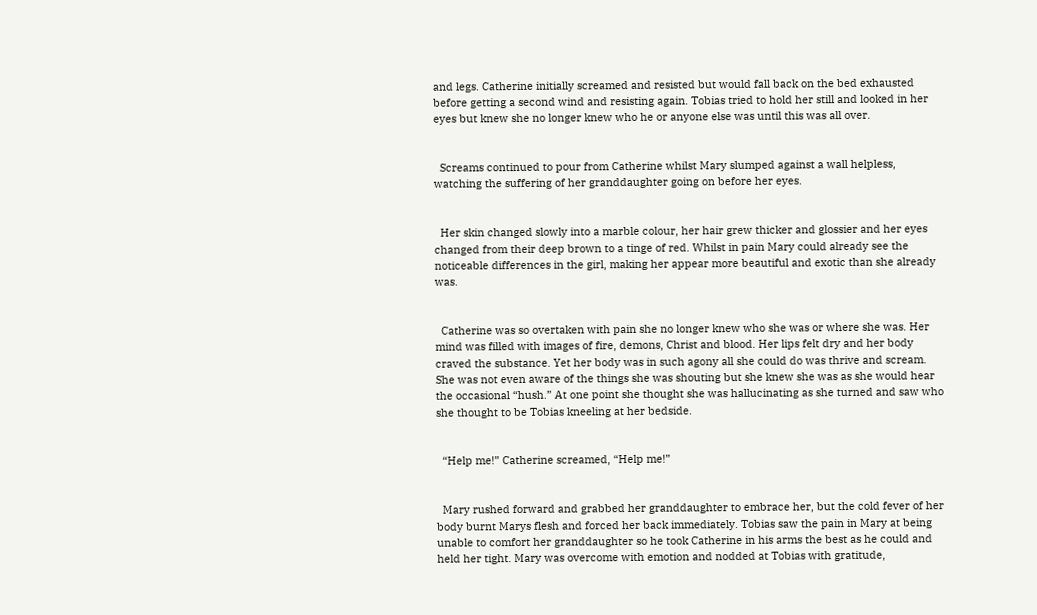and legs. Catherine initially screamed and resisted but would fall back on the bed exhausted before getting a second wind and resisting again. Tobias tried to hold her still and looked in her eyes but knew she no longer knew who he or anyone else was until this was all over.


  Screams continued to pour from Catherine whilst Mary slumped against a wall helpless, watching the suffering of her granddaughter going on before her eyes.


  Her skin changed slowly into a marble colour, her hair grew thicker and glossier and her eyes changed from their deep brown to a tinge of red. Whilst in pain Mary could already see the noticeable differences in the girl, making her appear more beautiful and exotic than she already was.


  Catherine was so overtaken with pain she no longer knew who she was or where she was. Her mind was filled with images of fire, demons, Christ and blood. Her lips felt dry and her body craved the substance. Yet her body was in such agony all she could do was thrive and scream. She was not even aware of the things she was shouting but she knew she was as she would hear the occasional “hush.” At one point she thought she was hallucinating as she turned and saw who she thought to be Tobias kneeling at her bedside.


  “Help me!” Catherine screamed, “Help me!”


  Mary rushed forward and grabbed her granddaughter to embrace her, but the cold fever of her body burnt Marys flesh and forced her back immediately. Tobias saw the pain in Mary at being unable to comfort her granddaughter so he took Catherine in his arms the best as he could and held her tight. Mary was overcome with emotion and nodded at Tobias with gratitude,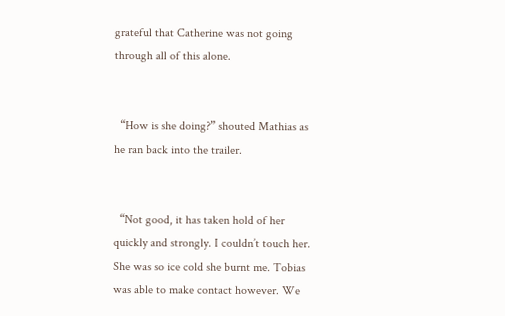grateful that Catherine was not going through all of this alone.


  “How is she doing?” shouted Mathias as he ran back into the trailer.


  “Not good, it has taken hold of her quickly and strongly. I couldn’t touch her. She was so ice cold she burnt me. Tobias was able to make contact however. We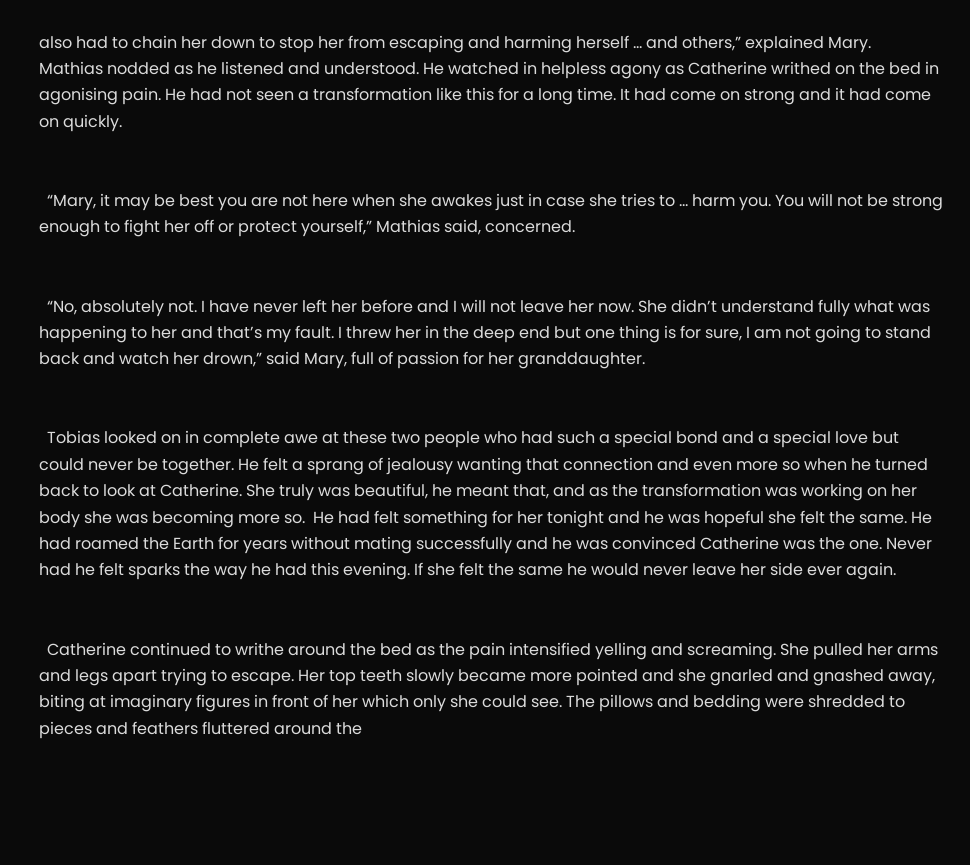also had to chain her down to stop her from escaping and harming herself … and others,” explained Mary.   Mathias nodded as he listened and understood. He watched in helpless agony as Catherine writhed on the bed in agonising pain. He had not seen a transformation like this for a long time. It had come on strong and it had come on quickly.


  “Mary, it may be best you are not here when she awakes just in case she tries to … harm you. You will not be strong enough to fight her off or protect yourself,” Mathias said, concerned.


  “No, absolutely not. I have never left her before and I will not leave her now. She didn’t understand fully what was happening to her and that’s my fault. I threw her in the deep end but one thing is for sure, I am not going to stand back and watch her drown,” said Mary, full of passion for her granddaughter.


  Tobias looked on in complete awe at these two people who had such a special bond and a special love but could never be together. He felt a sprang of jealousy wanting that connection and even more so when he turned back to look at Catherine. She truly was beautiful, he meant that, and as the transformation was working on her body she was becoming more so.  He had felt something for her tonight and he was hopeful she felt the same. He had roamed the Earth for years without mating successfully and he was convinced Catherine was the one. Never had he felt sparks the way he had this evening. If she felt the same he would never leave her side ever again.


  Catherine continued to writhe around the bed as the pain intensified yelling and screaming. She pulled her arms and legs apart trying to escape. Her top teeth slowly became more pointed and she gnarled and gnashed away, biting at imaginary figures in front of her which only she could see. The pillows and bedding were shredded to pieces and feathers fluttered around the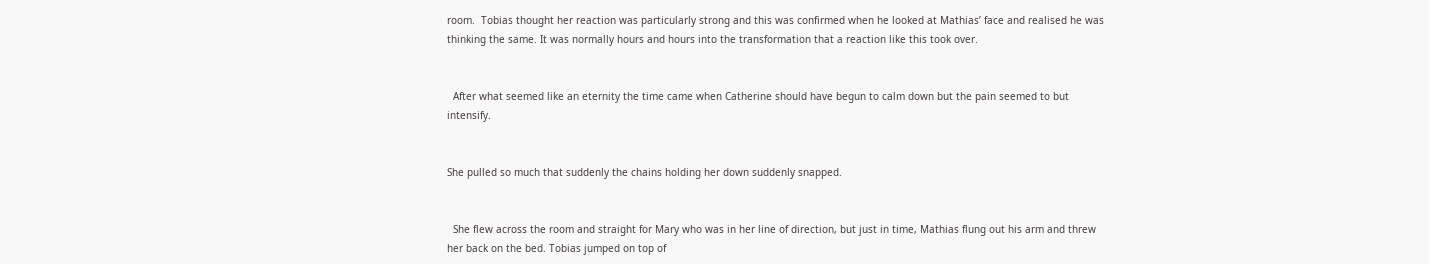room.  Tobias thought her reaction was particularly strong and this was confirmed when he looked at Mathias’ face and realised he was thinking the same. It was normally hours and hours into the transformation that a reaction like this took over.


  After what seemed like an eternity the time came when Catherine should have begun to calm down but the pain seemed to but intensify.


She pulled so much that suddenly the chains holding her down suddenly snapped.


  She flew across the room and straight for Mary who was in her line of direction, but just in time, Mathias flung out his arm and threw her back on the bed. Tobias jumped on top of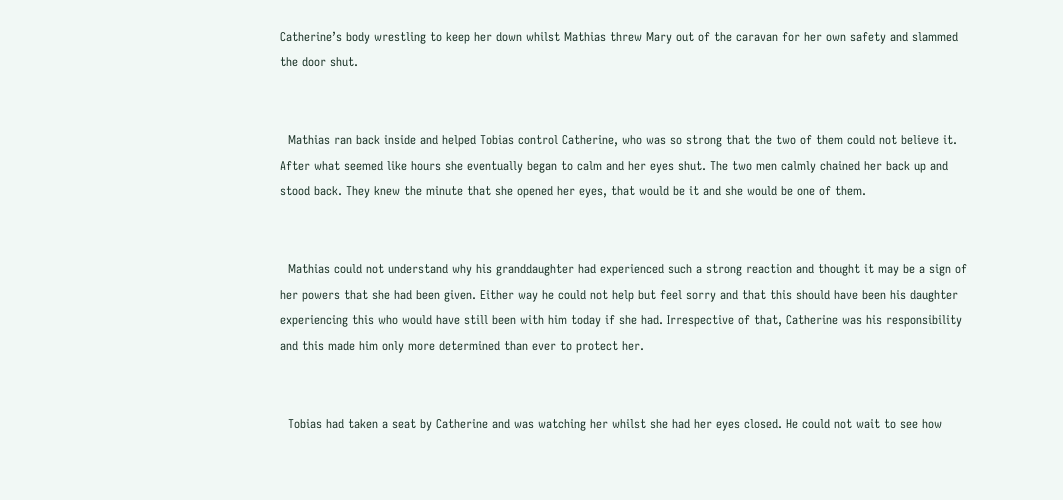Catherine’s body wrestling to keep her down whilst Mathias threw Mary out of the caravan for her own safety and slammed the door shut.


  Mathias ran back inside and helped Tobias control Catherine, who was so strong that the two of them could not believe it. After what seemed like hours she eventually began to calm and her eyes shut. The two men calmly chained her back up and stood back. They knew the minute that she opened her eyes, that would be it and she would be one of them.


  Mathias could not understand why his granddaughter had experienced such a strong reaction and thought it may be a sign of her powers that she had been given. Either way he could not help but feel sorry and that this should have been his daughter experiencing this who would have still been with him today if she had. Irrespective of that, Catherine was his responsibility and this made him only more determined than ever to protect her.


  Tobias had taken a seat by Catherine and was watching her whilst she had her eyes closed. He could not wait to see how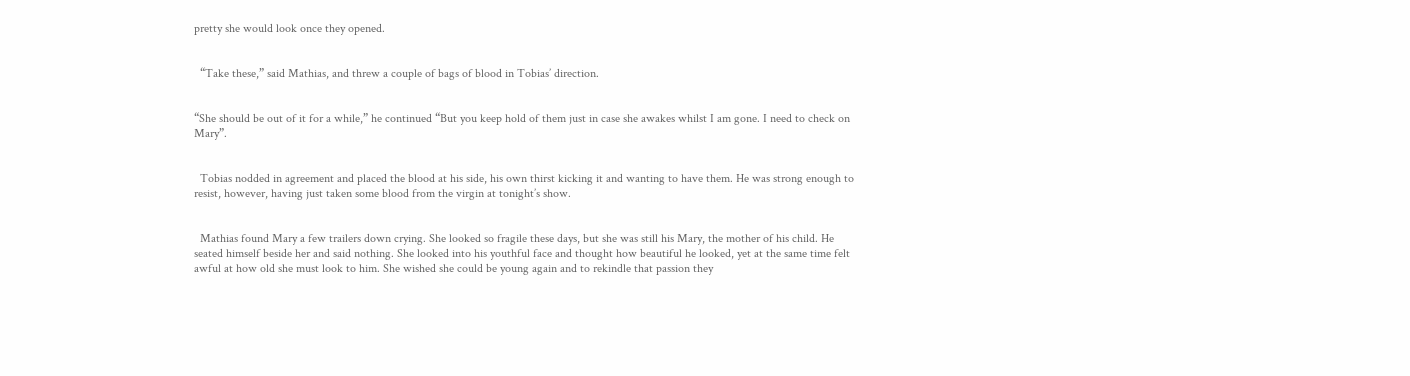pretty she would look once they opened.


  “Take these,” said Mathias, and threw a couple of bags of blood in Tobias’ direction.


“She should be out of it for a while,” he continued “But you keep hold of them just in case she awakes whilst I am gone. I need to check on Mary”.


  Tobias nodded in agreement and placed the blood at his side, his own thirst kicking it and wanting to have them. He was strong enough to resist, however, having just taken some blood from the virgin at tonight’s show.


  Mathias found Mary a few trailers down crying. She looked so fragile these days, but she was still his Mary, the mother of his child. He seated himself beside her and said nothing. She looked into his youthful face and thought how beautiful he looked, yet at the same time felt awful at how old she must look to him. She wished she could be young again and to rekindle that passion they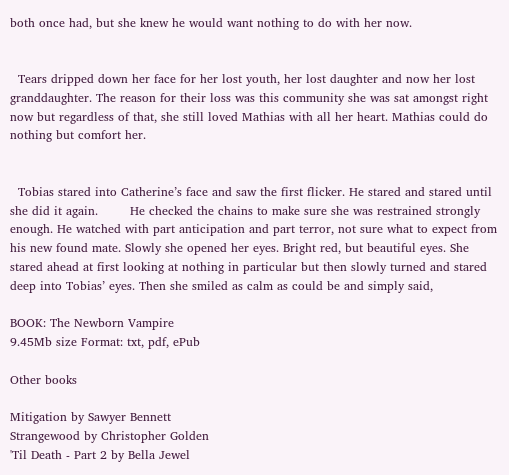both once had, but she knew he would want nothing to do with her now.


  Tears dripped down her face for her lost youth, her lost daughter and now her lost granddaughter. The reason for their loss was this community she was sat amongst right now but regardless of that, she still loved Mathias with all her heart. Mathias could do nothing but comfort her.


  Tobias stared into Catherine’s face and saw the first flicker. He stared and stared until she did it again.        He checked the chains to make sure she was restrained strongly enough. He watched with part anticipation and part terror, not sure what to expect from his new found mate. Slowly she opened her eyes. Bright red, but beautiful eyes. She stared ahead at first looking at nothing in particular but then slowly turned and stared deep into Tobias’ eyes. Then she smiled as calm as could be and simply said,

BOOK: The Newborn Vampire
9.45Mb size Format: txt, pdf, ePub

Other books

Mitigation by Sawyer Bennett
Strangewood by Christopher Golden
'Til Death - Part 2 by Bella Jewel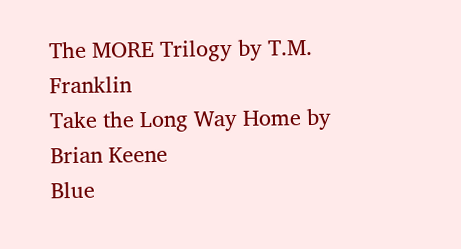The MORE Trilogy by T.M. Franklin
Take the Long Way Home by Brian Keene
Blue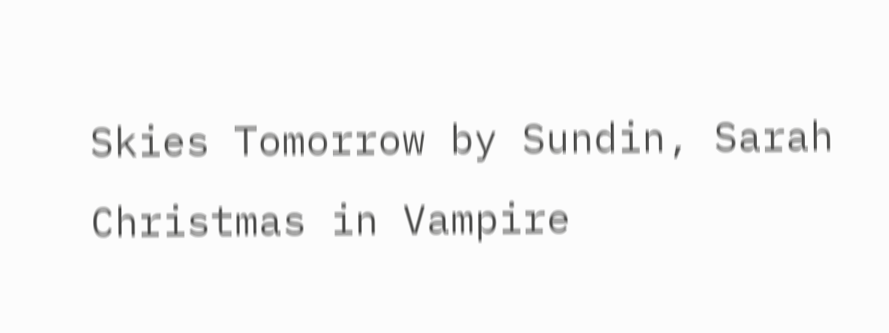Skies Tomorrow by Sundin, Sarah
Christmas in Vampire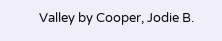Valley by Cooper, Jodie B.